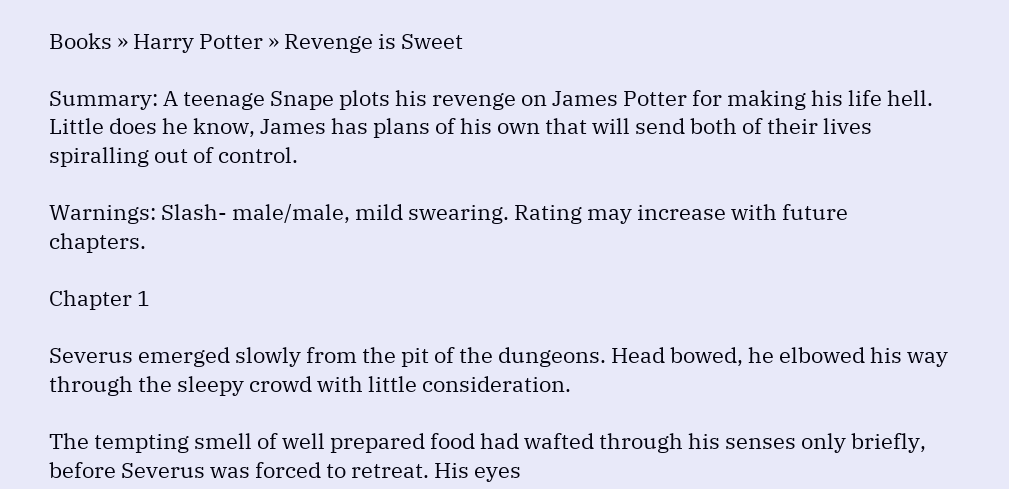Books » Harry Potter » Revenge is Sweet

Summary: A teenage Snape plots his revenge on James Potter for making his life hell. Little does he know, James has plans of his own that will send both of their lives spiralling out of control.

Warnings: Slash- male/male, mild swearing. Rating may increase with future chapters.

Chapter 1

Severus emerged slowly from the pit of the dungeons. Head bowed, he elbowed his way through the sleepy crowd with little consideration.

The tempting smell of well prepared food had wafted through his senses only briefly, before Severus was forced to retreat. His eyes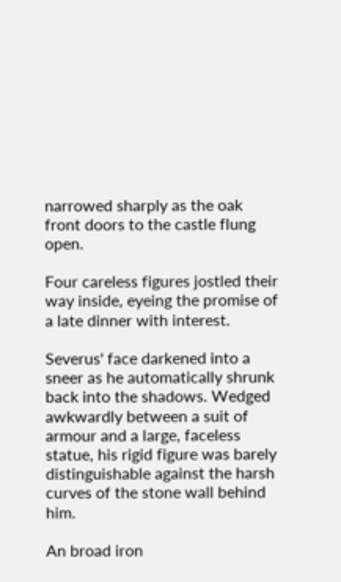narrowed sharply as the oak front doors to the castle flung open.

Four careless figures jostled their way inside, eyeing the promise of a late dinner with interest.

Severus' face darkened into a sneer as he automatically shrunk back into the shadows. Wedged awkwardly between a suit of armour and a large, faceless statue, his rigid figure was barely distinguishable against the harsh curves of the stone wall behind him.

An broad iron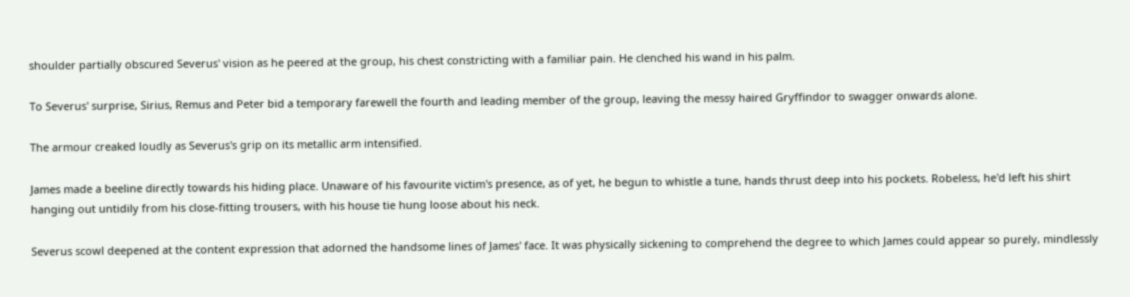shoulder partially obscured Severus' vision as he peered at the group, his chest constricting with a familiar pain. He clenched his wand in his palm.

To Severus' surprise, Sirius, Remus and Peter bid a temporary farewell the fourth and leading member of the group, leaving the messy haired Gryffindor to swagger onwards alone.

The armour creaked loudly as Severus's grip on its metallic arm intensified.

James made a beeline directly towards his hiding place. Unaware of his favourite victim's presence, as of yet, he begun to whistle a tune, hands thrust deep into his pockets. Robeless, he'd left his shirt hanging out untidily from his close-fitting trousers, with his house tie hung loose about his neck.

Severus scowl deepened at the content expression that adorned the handsome lines of James' face. It was physically sickening to comprehend the degree to which James could appear so purely, mindlessly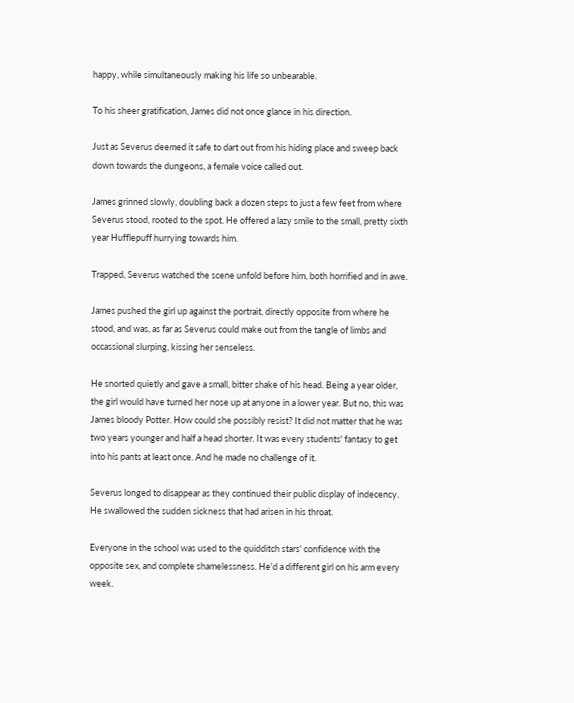happy, while simultaneously making his life so unbearable.

To his sheer gratification, James did not once glance in his direction.

Just as Severus deemed it safe to dart out from his hiding place and sweep back down towards the dungeons, a female voice called out.

James grinned slowly, doubling back a dozen steps to just a few feet from where Severus stood, rooted to the spot. He offered a lazy smile to the small, pretty sixth year Hufflepuff hurrying towards him.

Trapped, Severus watched the scene unfold before him, both horrified and in awe.

James pushed the girl up against the portrait, directly opposite from where he stood, and was, as far as Severus could make out from the tangle of limbs and occassional slurping, kissing her senseless.

He snorted quietly and gave a small, bitter shake of his head. Being a year older, the girl would have turned her nose up at anyone in a lower year. But no, this was James bloody Potter. How could she possibly resist? It did not matter that he was two years younger and half a head shorter. It was every students' fantasy to get into his pants at least once. And he made no challenge of it.

Severus longed to disappear as they continued their public display of indecency. He swallowed the sudden sickness that had arisen in his throat.

Everyone in the school was used to the quidditch stars' confidence with the opposite sex, and complete shamelessness. He'd a different girl on his arm every week.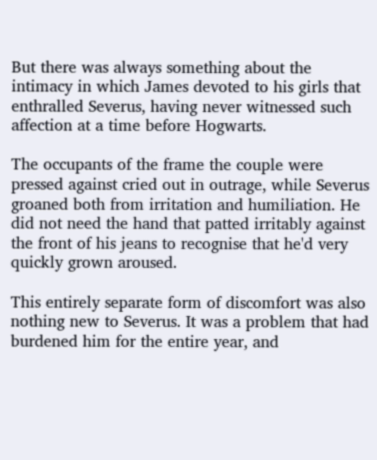But there was always something about the intimacy in which James devoted to his girls that enthralled Severus, having never witnessed such affection at a time before Hogwarts.

The occupants of the frame the couple were pressed against cried out in outrage, while Severus groaned both from irritation and humiliation. He did not need the hand that patted irritably against the front of his jeans to recognise that he'd very quickly grown aroused.

This entirely separate form of discomfort was also nothing new to Severus. It was a problem that had burdened him for the entire year, and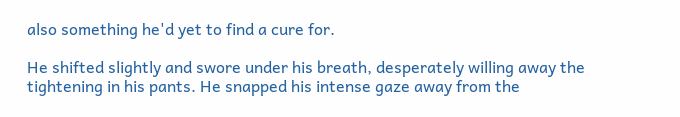also something he'd yet to find a cure for.

He shifted slightly and swore under his breath, desperately willing away the tightening in his pants. He snapped his intense gaze away from the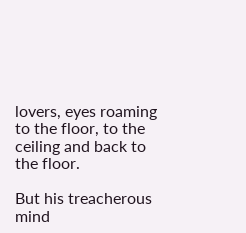lovers, eyes roaming to the floor, to the ceiling and back to the floor.

But his treacherous mind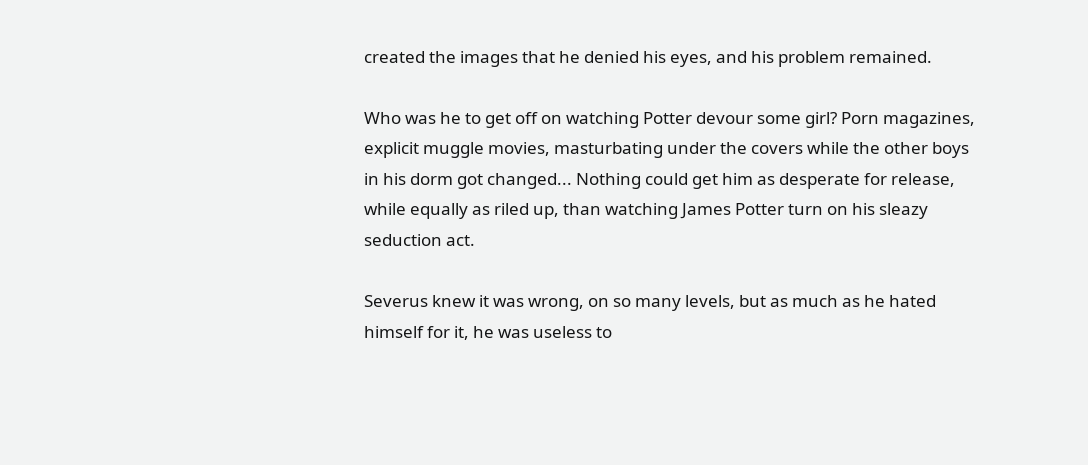created the images that he denied his eyes, and his problem remained.

Who was he to get off on watching Potter devour some girl? Porn magazines, explicit muggle movies, masturbating under the covers while the other boys in his dorm got changed... Nothing could get him as desperate for release, while equally as riled up, than watching James Potter turn on his sleazy seduction act.

Severus knew it was wrong, on so many levels, but as much as he hated himself for it, he was useless to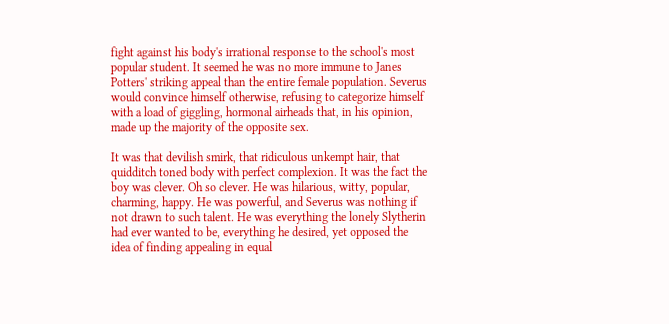fight against his body's irrational response to the school's most popular student. It seemed he was no more immune to Janes Potters' striking appeal than the entire female population. Severus would convince himself otherwise, refusing to categorize himself with a load of giggling, hormonal airheads that, in his opinion, made up the majority of the opposite sex.

It was that devilish smirk, that ridiculous unkempt hair, that quidditch toned body with perfect complexion. It was the fact the boy was clever. Oh so clever. He was hilarious, witty, popular, charming, happy. He was powerful, and Severus was nothing if not drawn to such talent. He was everything the lonely Slytherin had ever wanted to be, everything he desired, yet opposed the idea of finding appealing in equal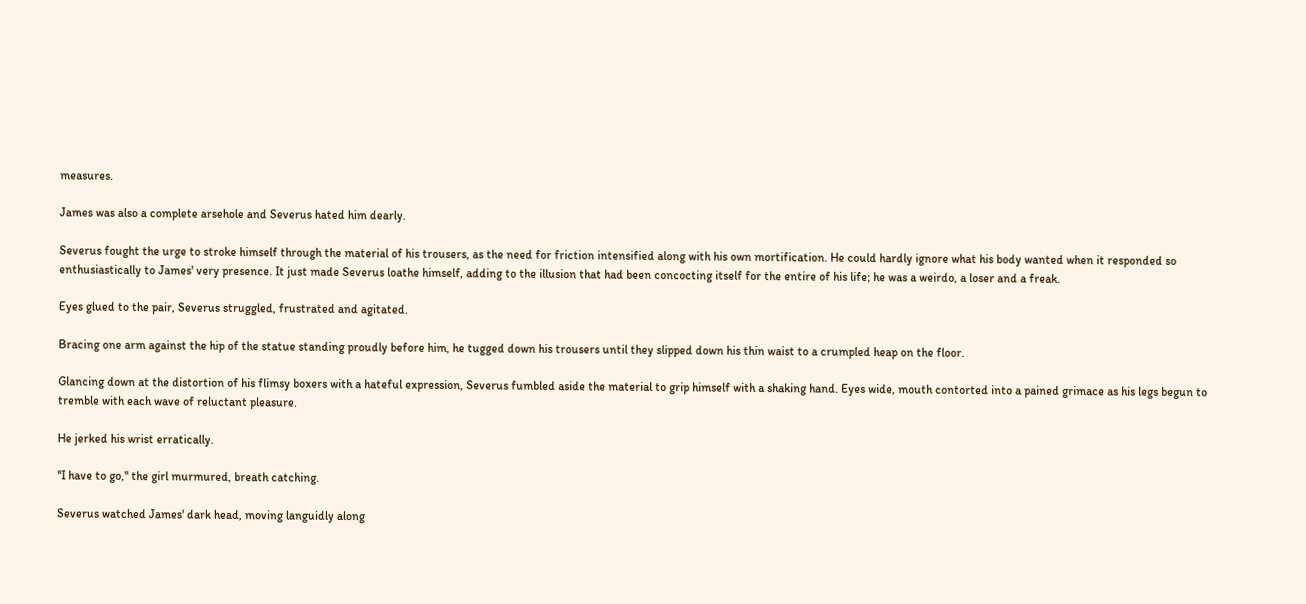measures.

James was also a complete arsehole and Severus hated him dearly.

Severus fought the urge to stroke himself through the material of his trousers, as the need for friction intensified along with his own mortification. He could hardly ignore what his body wanted when it responded so enthusiastically to James' very presence. It just made Severus loathe himself, adding to the illusion that had been concocting itself for the entire of his life; he was a weirdo, a loser and a freak.

Eyes glued to the pair, Severus struggled, frustrated and agitated.

Bracing one arm against the hip of the statue standing proudly before him, he tugged down his trousers until they slipped down his thin waist to a crumpled heap on the floor.

Glancing down at the distortion of his flimsy boxers with a hateful expression, Severus fumbled aside the material to grip himself with a shaking hand. Eyes wide, mouth contorted into a pained grimace as his legs begun to tremble with each wave of reluctant pleasure.

He jerked his wrist erratically.

''I have to go,'' the girl murmured, breath catching.

Severus watched James' dark head, moving languidly along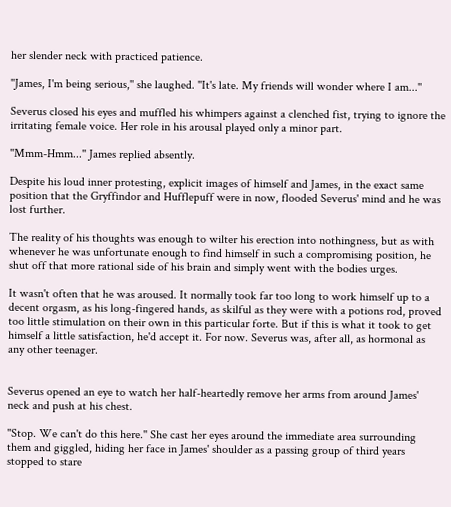her slender neck with practiced patience.

''James, I'm being serious,'' she laughed. ''It's late. My friends will wonder where I am...''

Severus closed his eyes and muffled his whimpers against a clenched fist, trying to ignore the irritating female voice. Her role in his arousal played only a minor part.

''Mmm-Hmm...'' James replied absently.

Despite his loud inner protesting, explicit images of himself and James, in the exact same position that the Gryffindor and Hufflepuff were in now, flooded Severus' mind and he was lost further.

The reality of his thoughts was enough to wilter his erection into nothingness, but as with whenever he was unfortunate enough to find himself in such a compromising position, he shut off that more rational side of his brain and simply went with the bodies urges.

It wasn't often that he was aroused. It normally took far too long to work himself up to a decent orgasm, as his long-fingered hands, as skilful as they were with a potions rod, proved too little stimulation on their own in this particular forte. But if this is what it took to get himself a little satisfaction, he'd accept it. For now. Severus was, after all, as hormonal as any other teenager.


Severus opened an eye to watch her half-heartedly remove her arms from around James' neck and push at his chest.

''Stop. We can't do this here.'' She cast her eyes around the immediate area surrounding them and giggled, hiding her face in James' shoulder as a passing group of third years stopped to stare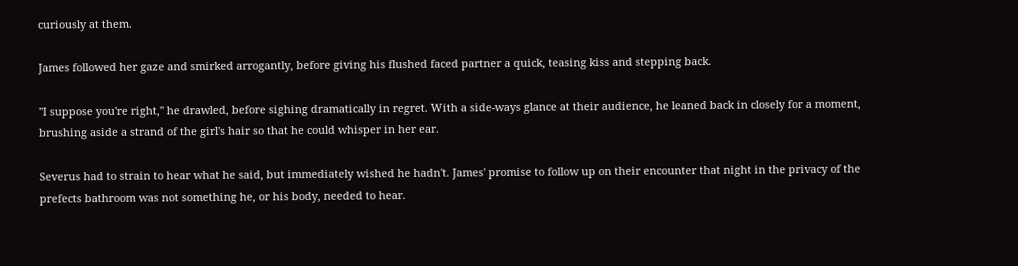curiously at them.

James followed her gaze and smirked arrogantly, before giving his flushed faced partner a quick, teasing kiss and stepping back.

''I suppose you're right,'' he drawled, before sighing dramatically in regret. With a side-ways glance at their audience, he leaned back in closely for a moment, brushing aside a strand of the girl's hair so that he could whisper in her ear.

Severus had to strain to hear what he said, but immediately wished he hadn't. James' promise to follow up on their encounter that night in the privacy of the prefects bathroom was not something he, or his body, needed to hear.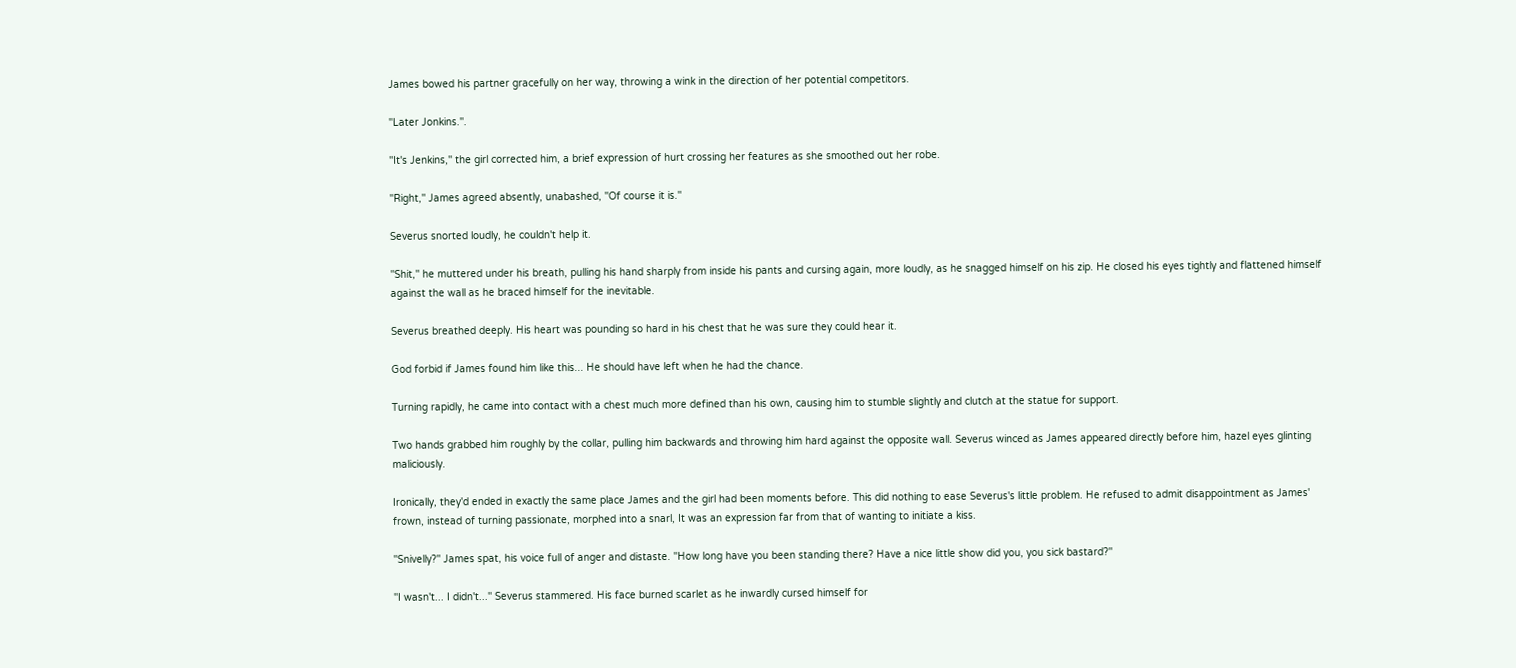James bowed his partner gracefully on her way, throwing a wink in the direction of her potential competitors.

''Later Jonkins.''.

''It's Jenkins,'' the girl corrected him, a brief expression of hurt crossing her features as she smoothed out her robe.

''Right,'' James agreed absently, unabashed, ''Of course it is.''

Severus snorted loudly, he couldn't help it.

''Shit,'' he muttered under his breath, pulling his hand sharply from inside his pants and cursing again, more loudly, as he snagged himself on his zip. He closed his eyes tightly and flattened himself against the wall as he braced himself for the inevitable.

Severus breathed deeply. His heart was pounding so hard in his chest that he was sure they could hear it.

God forbid if James found him like this... He should have left when he had the chance.

Turning rapidly, he came into contact with a chest much more defined than his own, causing him to stumble slightly and clutch at the statue for support.

Two hands grabbed him roughly by the collar, pulling him backwards and throwing him hard against the opposite wall. Severus winced as James appeared directly before him, hazel eyes glinting maliciously.

Ironically, they'd ended in exactly the same place James and the girl had been moments before. This did nothing to ease Severus's little problem. He refused to admit disappointment as James' frown, instead of turning passionate, morphed into a snarl, It was an expression far from that of wanting to initiate a kiss.

''Snivelly?'' James spat, his voice full of anger and distaste. ''How long have you been standing there? Have a nice little show did you, you sick bastard?''

''I wasn't... I didn't...'' Severus stammered. His face burned scarlet as he inwardly cursed himself for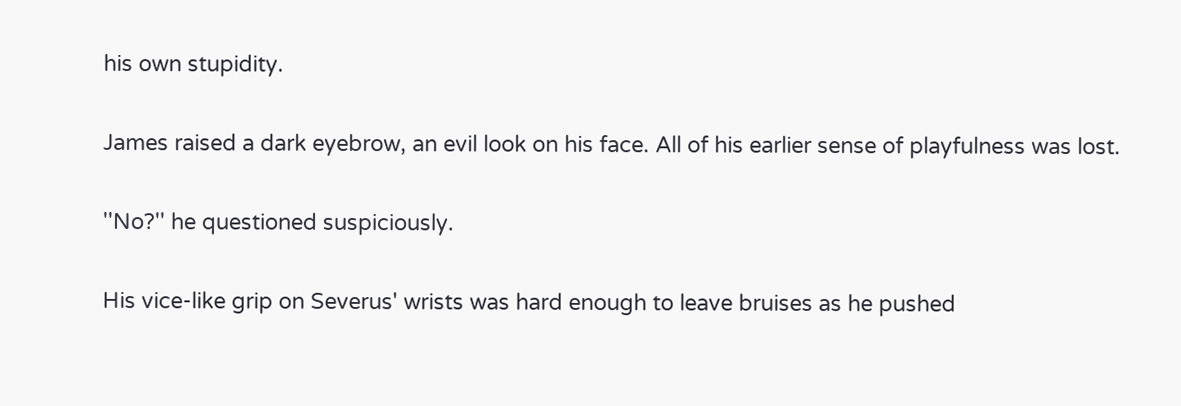his own stupidity.

James raised a dark eyebrow, an evil look on his face. All of his earlier sense of playfulness was lost.

''No?'' he questioned suspiciously.

His vice-like grip on Severus' wrists was hard enough to leave bruises as he pushed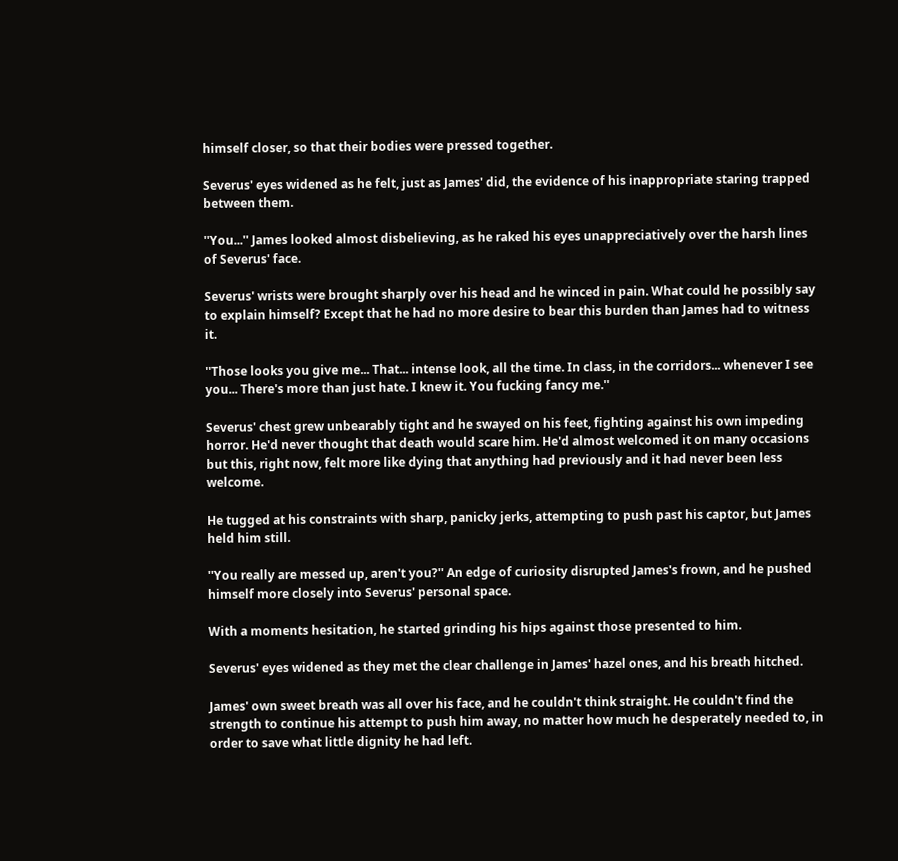himself closer, so that their bodies were pressed together.

Severus' eyes widened as he felt, just as James' did, the evidence of his inappropriate staring trapped between them.

''You...'' James looked almost disbelieving, as he raked his eyes unappreciatively over the harsh lines of Severus' face.

Severus' wrists were brought sharply over his head and he winced in pain. What could he possibly say to explain himself? Except that he had no more desire to bear this burden than James had to witness it.

''Those looks you give me... That... intense look, all the time. In class, in the corridors... whenever I see you... There's more than just hate. I knew it. You fucking fancy me.''

Severus' chest grew unbearably tight and he swayed on his feet, fighting against his own impeding horror. He'd never thought that death would scare him. He'd almost welcomed it on many occasions but this, right now, felt more like dying that anything had previously and it had never been less welcome.

He tugged at his constraints with sharp, panicky jerks, attempting to push past his captor, but James held him still.

''You really are messed up, aren't you?'' An edge of curiosity disrupted James's frown, and he pushed himself more closely into Severus' personal space.

With a moments hesitation, he started grinding his hips against those presented to him.

Severus' eyes widened as they met the clear challenge in James' hazel ones, and his breath hitched.

James' own sweet breath was all over his face, and he couldn't think straight. He couldn't find the strength to continue his attempt to push him away, no matter how much he desperately needed to, in order to save what little dignity he had left.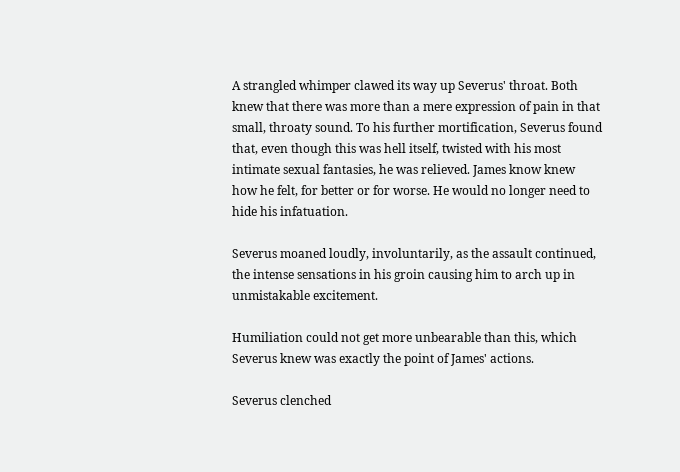A strangled whimper clawed its way up Severus' throat. Both knew that there was more than a mere expression of pain in that small, throaty sound. To his further mortification, Severus found that, even though this was hell itself, twisted with his most intimate sexual fantasies, he was relieved. James know knew how he felt, for better or for worse. He would no longer need to hide his infatuation.

Severus moaned loudly, involuntarily, as the assault continued, the intense sensations in his groin causing him to arch up in unmistakable excitement.

Humiliation could not get more unbearable than this, which Severus knew was exactly the point of James' actions.

Severus clenched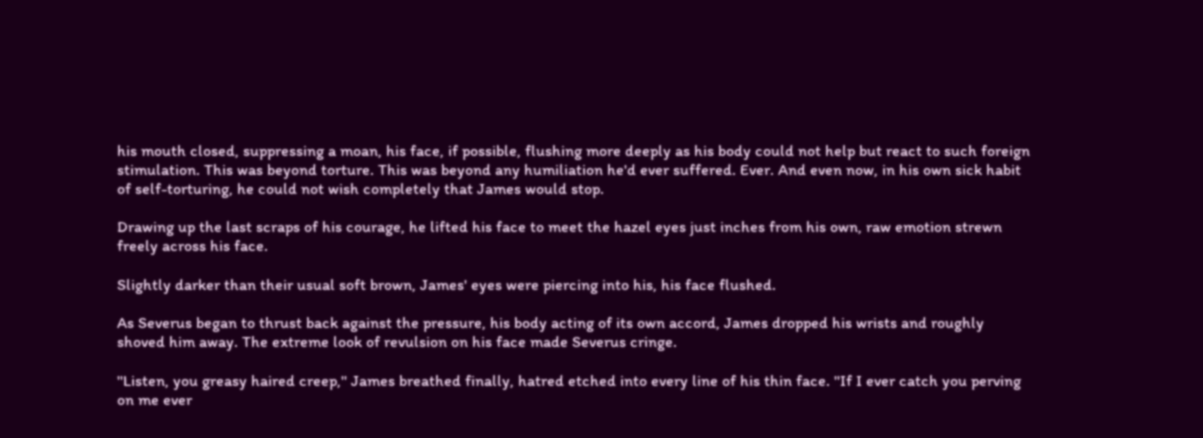his mouth closed, suppressing a moan, his face, if possible, flushing more deeply as his body could not help but react to such foreign stimulation. This was beyond torture. This was beyond any humiliation he'd ever suffered. Ever. And even now, in his own sick habit of self-torturing, he could not wish completely that James would stop.

Drawing up the last scraps of his courage, he lifted his face to meet the hazel eyes just inches from his own, raw emotion strewn freely across his face.

Slightly darker than their usual soft brown, James' eyes were piercing into his, his face flushed.

As Severus began to thrust back against the pressure, his body acting of its own accord, James dropped his wrists and roughly shoved him away. The extreme look of revulsion on his face made Severus cringe.

''Listen, you greasy haired creep,'' James breathed finally, hatred etched into every line of his thin face. ''If I ever catch you perving on me ever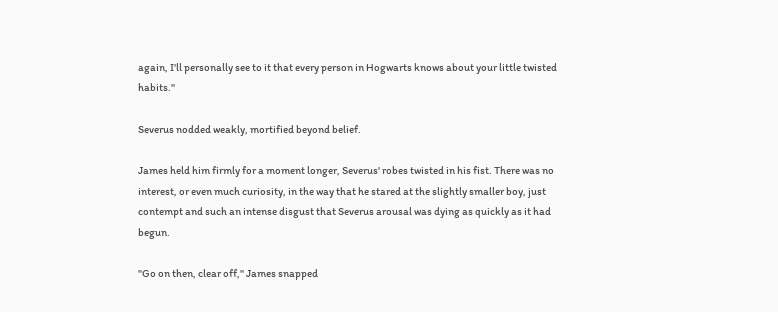again, I'll personally see to it that every person in Hogwarts knows about your little twisted habits.''

Severus nodded weakly, mortified beyond belief.

James held him firmly for a moment longer, Severus' robes twisted in his fist. There was no interest, or even much curiosity, in the way that he stared at the slightly smaller boy, just contempt and such an intense disgust that Severus arousal was dying as quickly as it had begun.

''Go on then, clear off,'' James snapped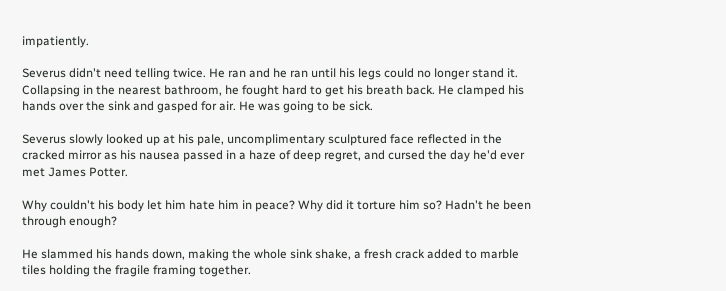impatiently.

Severus didn't need telling twice. He ran and he ran until his legs could no longer stand it. Collapsing in the nearest bathroom, he fought hard to get his breath back. He clamped his hands over the sink and gasped for air. He was going to be sick.

Severus slowly looked up at his pale, uncomplimentary sculptured face reflected in the cracked mirror as his nausea passed in a haze of deep regret, and cursed the day he'd ever met James Potter.

Why couldn't his body let him hate him in peace? Why did it torture him so? Hadn't he been through enough?

He slammed his hands down, making the whole sink shake, a fresh crack added to marble tiles holding the fragile framing together.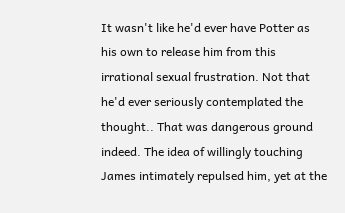It wasn't like he'd ever have Potter as his own to release him from this irrational sexual frustration. Not that he'd ever seriously contemplated the thought.. That was dangerous ground indeed. The idea of willingly touching James intimately repulsed him, yet at the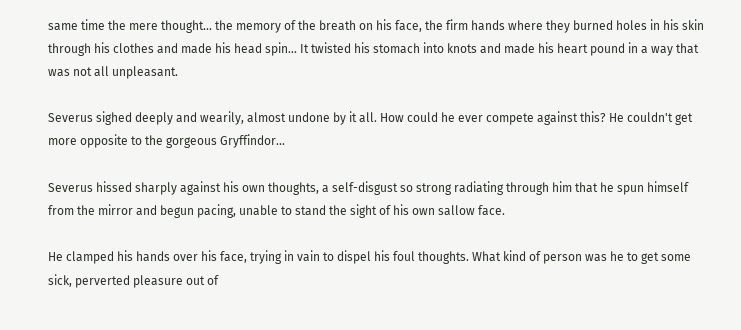same time the mere thought... the memory of the breath on his face, the firm hands where they burned holes in his skin through his clothes and made his head spin... It twisted his stomach into knots and made his heart pound in a way that was not all unpleasant.

Severus sighed deeply and wearily, almost undone by it all. How could he ever compete against this? He couldn't get more opposite to the gorgeous Gryffindor...

Severus hissed sharply against his own thoughts, a self-disgust so strong radiating through him that he spun himself from the mirror and begun pacing, unable to stand the sight of his own sallow face.

He clamped his hands over his face, trying in vain to dispel his foul thoughts. What kind of person was he to get some sick, perverted pleasure out of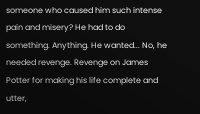someone who caused him such intense pain and misery? He had to do something. Anything. He wanted... No, he needed revenge. Revenge on James Potter for making his life complete and utter,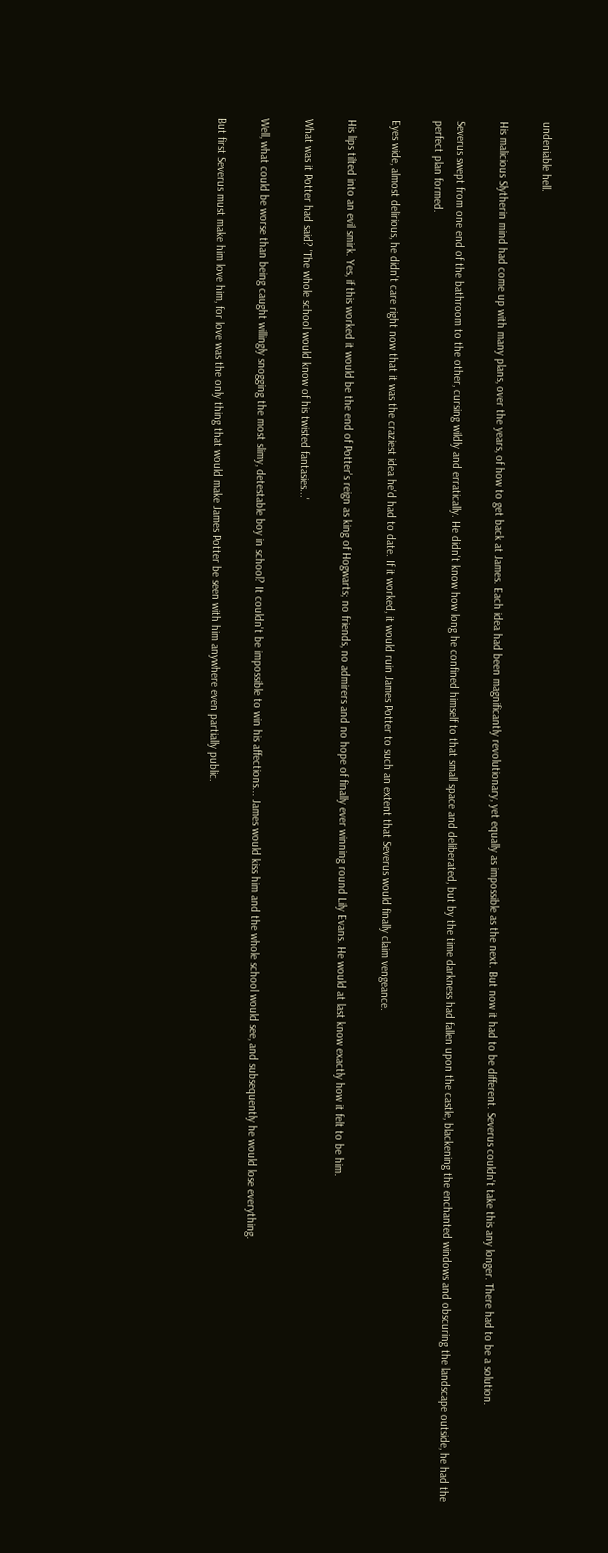undeniable hell.

His malicious Slytherin mind had come up with many plans, over the years, of how to get back at James. Each idea had been magnificantly revolutionary, yet equally as impossible as the next. But now it had to be different. Severus couldn't take this any longer. There had to be a solution.

Severus swept from one end of the bathroom to the other, cursing wildly and erratically. He didn't know how long he confined himself to that small space and deliberated, but by the time darkness had fallen upon the castle, blackening the enchanted windows and obscuring the landscape outside, he had the perfect plan formed.

Eyes wide, almost delirious, he didn't care right now that it was the craziest idea he'd had to date. If it worked, it would ruin James Potter to such an extent that Severus would finally claim vengeance.

His lips tilted into an evil smirk. Yes, if this worked it would be the end of Potter's reign as king of Hogwarts; no friends, no admirers and no hope of finally ever winning round Lily Evans. He would at last know exactly how it felt to be him.

What was it Potter had said? 'The whole school would know of his twisted fantasies...'

Well, what could be worse than being caught willingly snogging the most slimy, detestable boy in school? It couldn't be impossible to win his affections... James would kiss him and the whole school would see, and subsequently he would lose everything.

But first Severus must make him love him, for love was the only thing that would make James Potter be seen with him anywhere even partially public.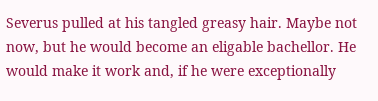Severus pulled at his tangled greasy hair. Maybe not now, but he would become an eligable bachellor. He would make it work and, if he were exceptionally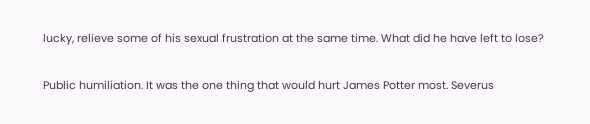lucky, relieve some of his sexual frustration at the same time. What did he have left to lose?

Public humiliation. It was the one thing that would hurt James Potter most. Severus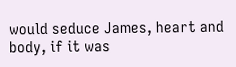would seduce James, heart and body, if it was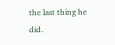the last thing he did.